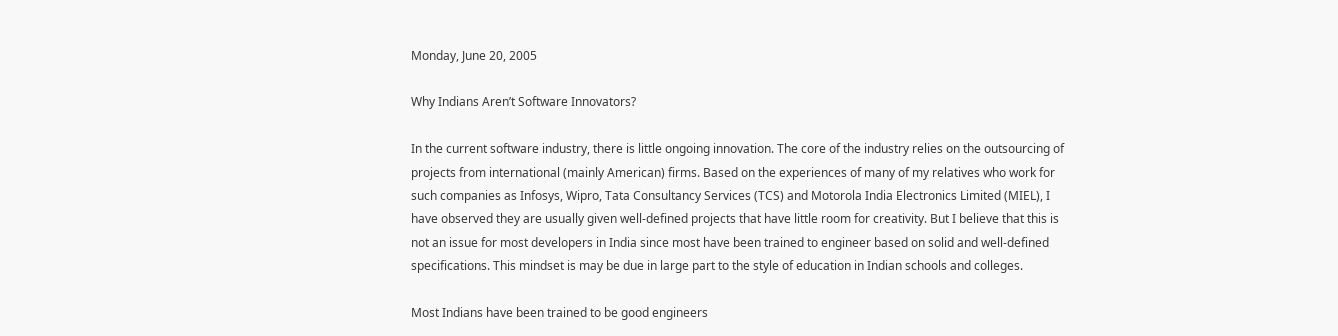Monday, June 20, 2005

Why Indians Aren’t Software Innovators?

In the current software industry, there is little ongoing innovation. The core of the industry relies on the outsourcing of projects from international (mainly American) firms. Based on the experiences of many of my relatives who work for such companies as Infosys, Wipro, Tata Consultancy Services (TCS) and Motorola India Electronics Limited (MIEL), I have observed they are usually given well-defined projects that have little room for creativity. But I believe that this is not an issue for most developers in India since most have been trained to engineer based on solid and well-defined specifications. This mindset is may be due in large part to the style of education in Indian schools and colleges.

Most Indians have been trained to be good engineers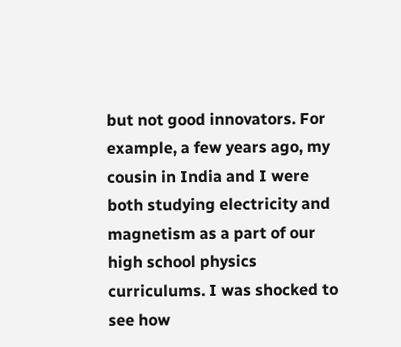but not good innovators. For example, a few years ago, my cousin in India and I were both studying electricity and magnetism as a part of our high school physics curriculums. I was shocked to see how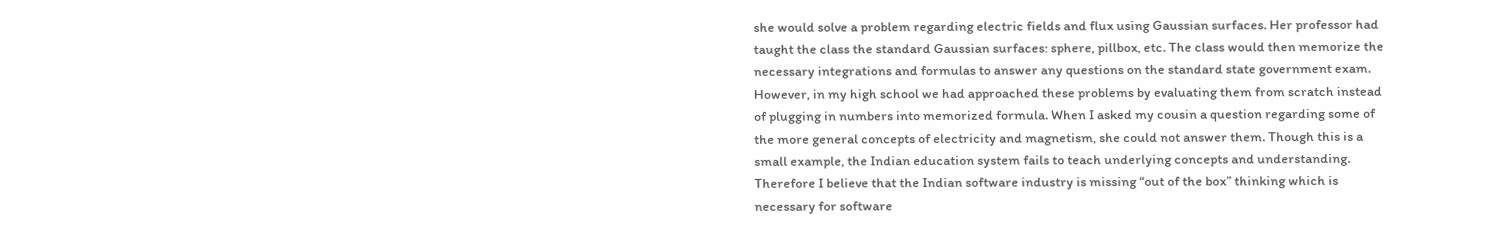she would solve a problem regarding electric fields and flux using Gaussian surfaces. Her professor had taught the class the standard Gaussian surfaces: sphere, pillbox, etc. The class would then memorize the necessary integrations and formulas to answer any questions on the standard state government exam. However, in my high school we had approached these problems by evaluating them from scratch instead of plugging in numbers into memorized formula. When I asked my cousin a question regarding some of the more general concepts of electricity and magnetism, she could not answer them. Though this is a small example, the Indian education system fails to teach underlying concepts and understanding. Therefore I believe that the Indian software industry is missing “out of the box” thinking which is necessary for software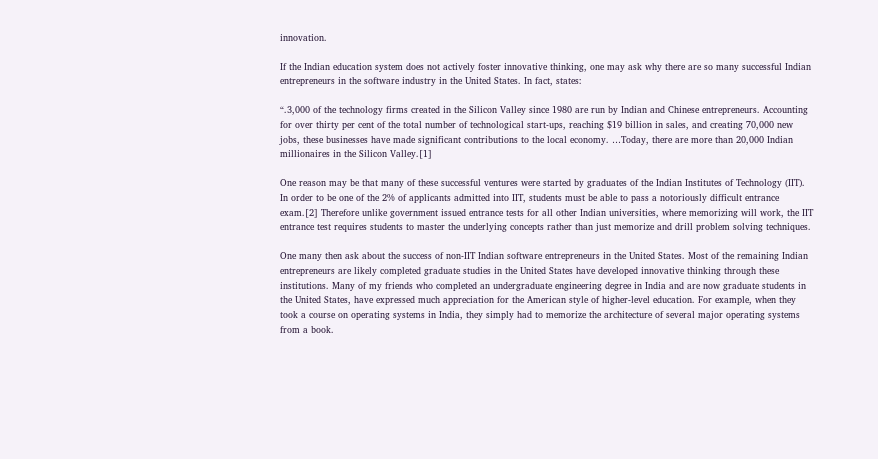innovation.

If the Indian education system does not actively foster innovative thinking, one may ask why there are so many successful Indian entrepreneurs in the software industry in the United States. In fact, states:

“.3,000 of the technology firms created in the Silicon Valley since 1980 are run by Indian and Chinese entrepreneurs. Accounting for over thirty per cent of the total number of technological start-ups, reaching $19 billion in sales, and creating 70,000 new jobs, these businesses have made significant contributions to the local economy. …Today, there are more than 20,000 Indian millionaires in the Silicon Valley.[1]

One reason may be that many of these successful ventures were started by graduates of the Indian Institutes of Technology (IIT). In order to be one of the 2% of applicants admitted into IIT, students must be able to pass a notoriously difficult entrance exam.[2] Therefore unlike government issued entrance tests for all other Indian universities, where memorizing will work, the IIT entrance test requires students to master the underlying concepts rather than just memorize and drill problem solving techniques.

One many then ask about the success of non-IIT Indian software entrepreneurs in the United States. Most of the remaining Indian entrepreneurs are likely completed graduate studies in the United States have developed innovative thinking through these institutions. Many of my friends who completed an undergraduate engineering degree in India and are now graduate students in the United States, have expressed much appreciation for the American style of higher-level education. For example, when they took a course on operating systems in India, they simply had to memorize the architecture of several major operating systems from a book.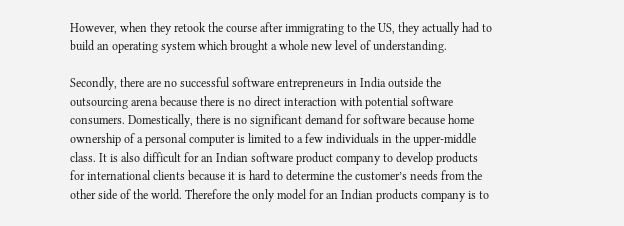However, when they retook the course after immigrating to the US, they actually had to build an operating system which brought a whole new level of understanding.

Secondly, there are no successful software entrepreneurs in India outside the outsourcing arena because there is no direct interaction with potential software consumers. Domestically, there is no significant demand for software because home ownership of a personal computer is limited to a few individuals in the upper-middle class. It is also difficult for an Indian software product company to develop products for international clients because it is hard to determine the customer’s needs from the other side of the world. Therefore the only model for an Indian products company is to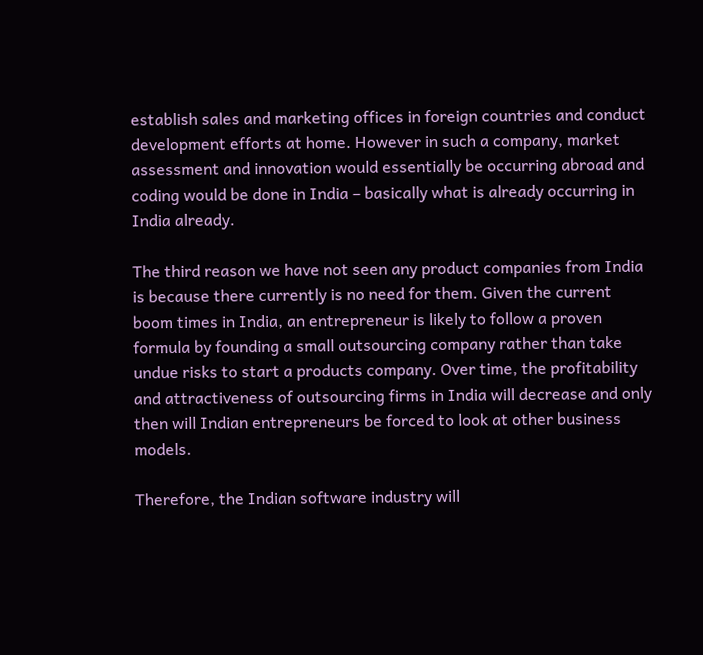establish sales and marketing offices in foreign countries and conduct development efforts at home. However in such a company, market assessment and innovation would essentially be occurring abroad and coding would be done in India – basically what is already occurring in India already.

The third reason we have not seen any product companies from India is because there currently is no need for them. Given the current boom times in India, an entrepreneur is likely to follow a proven formula by founding a small outsourcing company rather than take undue risks to start a products company. Over time, the profitability and attractiveness of outsourcing firms in India will decrease and only then will Indian entrepreneurs be forced to look at other business models.

Therefore, the Indian software industry will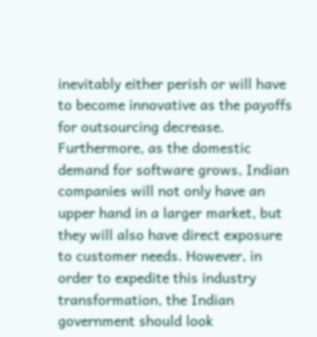inevitably either perish or will have to become innovative as the payoffs for outsourcing decrease. Furthermore, as the domestic demand for software grows, Indian companies will not only have an upper hand in a larger market, but they will also have direct exposure to customer needs. However, in order to expedite this industry transformation, the Indian government should look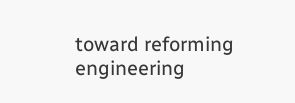toward reforming engineering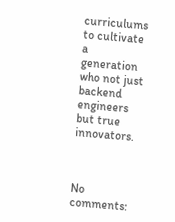curriculums to cultivate a generation who not just backend engineers but true innovators.



No comments: